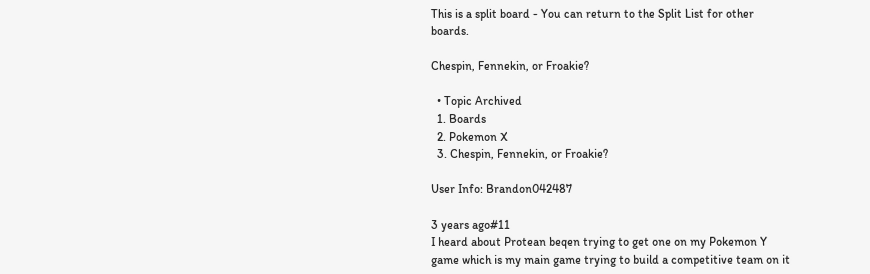This is a split board - You can return to the Split List for other boards.

Chespin, Fennekin, or Froakie?

  • Topic Archived
  1. Boards
  2. Pokemon X
  3. Chespin, Fennekin, or Froakie?

User Info: Brandon042487

3 years ago#11
I heard about Protean beqen trying to get one on my Pokemon Y game which is my main game trying to build a competitive team on it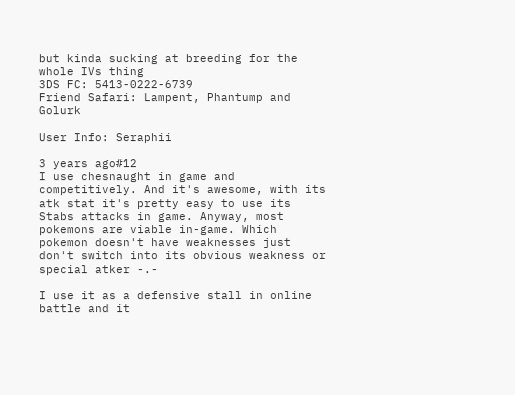but kinda sucking at breeding for the whole IVs thing
3DS FC: 5413-0222-6739
Friend Safari: Lampent, Phantump and Golurk

User Info: Seraphii

3 years ago#12
I use chesnaught in game and competitively. And it's awesome, with its atk stat it's pretty easy to use its Stabs attacks in game. Anyway, most pokemons are viable in-game. Which pokemon doesn't have weaknesses just don't switch into its obvious weakness or special atker -.-

I use it as a defensive stall in online battle and it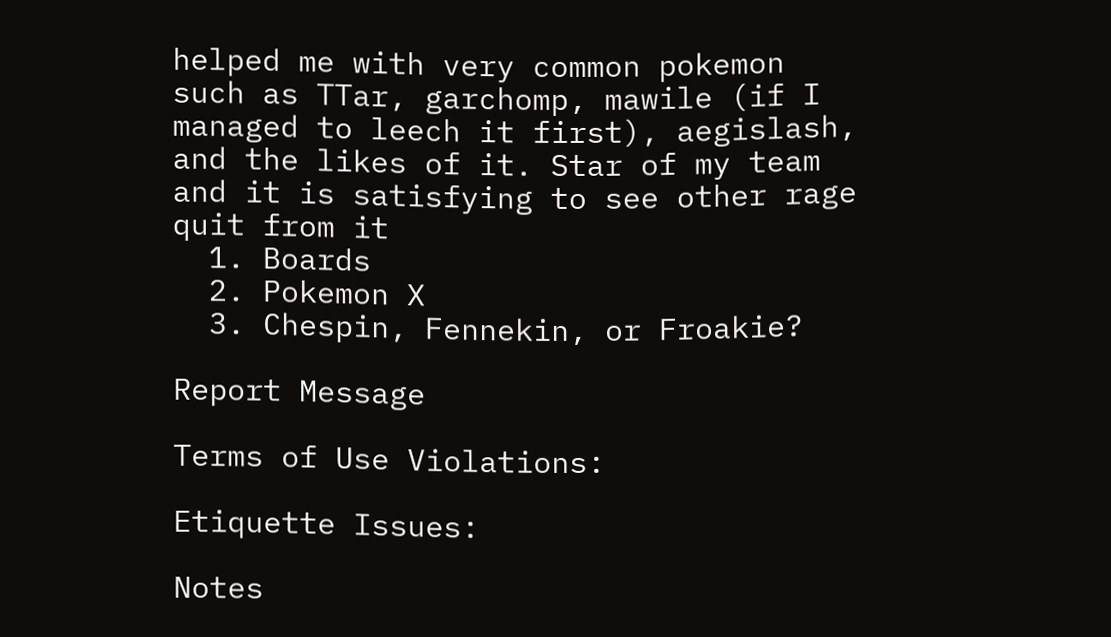helped me with very common pokemon such as TTar, garchomp, mawile (if I managed to leech it first), aegislash, and the likes of it. Star of my team and it is satisfying to see other rage quit from it
  1. Boards
  2. Pokemon X
  3. Chespin, Fennekin, or Froakie?

Report Message

Terms of Use Violations:

Etiquette Issues:

Notes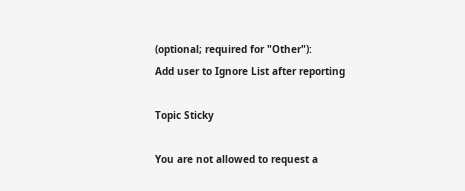(optional; required for "Other"):
Add user to Ignore List after reporting

Topic Sticky

You are not allowed to request a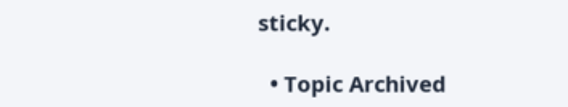sticky.

  • Topic Archived